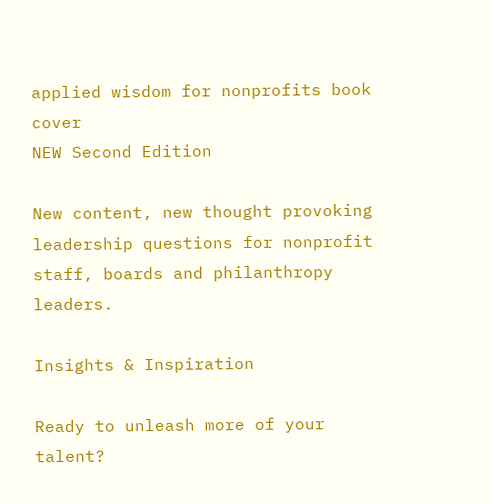applied wisdom for nonprofits book cover
NEW Second Edition

New content, new thought provoking leadership questions for nonprofit staff, boards and philanthropy leaders.

Insights & Inspiration

Ready to unleash more of your talent?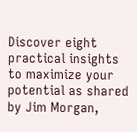Discover eight practical insights to maximize your potential as shared by Jim Morgan,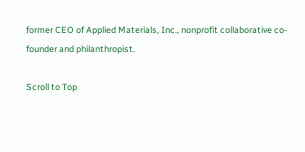former CEO of Applied Materials, Inc., nonprofit collaborative co-founder and philanthropist.

Scroll to Top